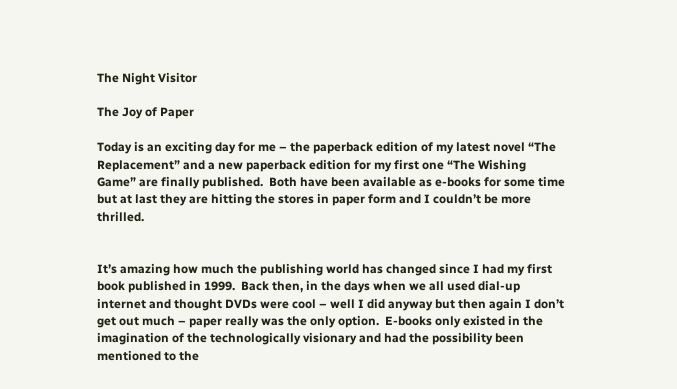The Night Visitor

The Joy of Paper

Today is an exciting day for me – the paperback edition of my latest novel “The Replacement” and a new paperback edition for my first one “The Wishing Game” are finally published.  Both have been available as e-books for some time but at last they are hitting the stores in paper form and I couldn’t be more thrilled.


It’s amazing how much the publishing world has changed since I had my first book published in 1999.  Back then, in the days when we all used dial-up internet and thought DVDs were cool – well I did anyway but then again I don’t get out much – paper really was the only option.  E-books only existed in the imagination of the technologically visionary and had the possibility been mentioned to the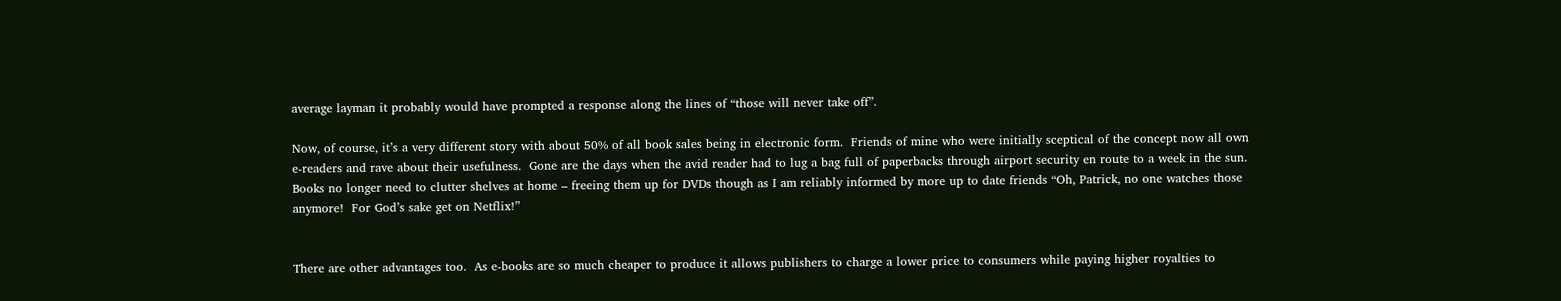average layman it probably would have prompted a response along the lines of “those will never take off”.

Now, of course, it’s a very different story with about 50% of all book sales being in electronic form.  Friends of mine who were initially sceptical of the concept now all own e-readers and rave about their usefulness.  Gone are the days when the avid reader had to lug a bag full of paperbacks through airport security en route to a week in the sun.  Books no longer need to clutter shelves at home – freeing them up for DVDs though as I am reliably informed by more up to date friends “Oh, Patrick, no one watches those anymore!  For God’s sake get on Netflix!”


There are other advantages too.  As e-books are so much cheaper to produce it allows publishers to charge a lower price to consumers while paying higher royalties to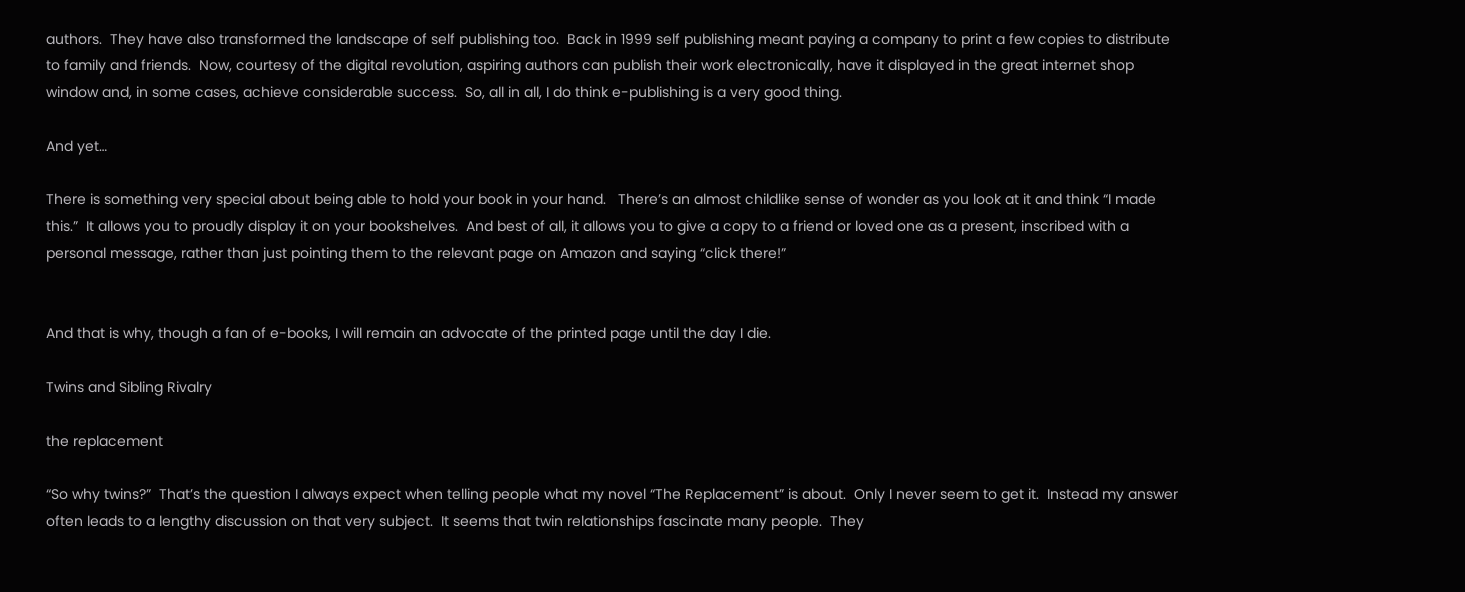authors.  They have also transformed the landscape of self publishing too.  Back in 1999 self publishing meant paying a company to print a few copies to distribute to family and friends.  Now, courtesy of the digital revolution, aspiring authors can publish their work electronically, have it displayed in the great internet shop window and, in some cases, achieve considerable success.  So, all in all, I do think e-publishing is a very good thing.

And yet…

There is something very special about being able to hold your book in your hand.   There’s an almost childlike sense of wonder as you look at it and think “I made this.”  It allows you to proudly display it on your bookshelves.  And best of all, it allows you to give a copy to a friend or loved one as a present, inscribed with a personal message, rather than just pointing them to the relevant page on Amazon and saying “click there!”


And that is why, though a fan of e-books, I will remain an advocate of the printed page until the day I die.

Twins and Sibling Rivalry

the replacement

“So why twins?”  That’s the question I always expect when telling people what my novel “The Replacement” is about.  Only I never seem to get it.  Instead my answer often leads to a lengthy discussion on that very subject.  It seems that twin relationships fascinate many people.  They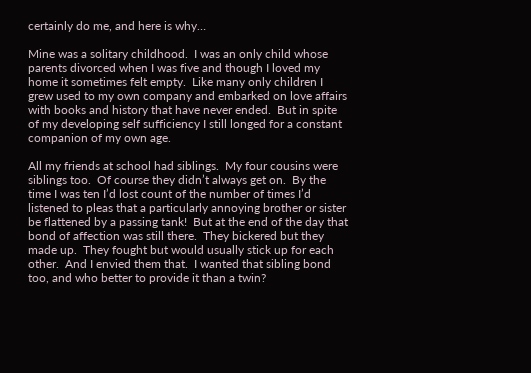certainly do me, and here is why…

Mine was a solitary childhood.  I was an only child whose parents divorced when I was five and though I loved my home it sometimes felt empty.  Like many only children I grew used to my own company and embarked on love affairs with books and history that have never ended.  But in spite of my developing self sufficiency I still longed for a constant companion of my own age.

All my friends at school had siblings.  My four cousins were siblings too.  Of course they didn’t always get on.  By the time I was ten I’d lost count of the number of times I’d listened to pleas that a particularly annoying brother or sister be flattened by a passing tank!  But at the end of the day that bond of affection was still there.  They bickered but they made up.  They fought but would usually stick up for each other.  And I envied them that.  I wanted that sibling bond too, and who better to provide it than a twin?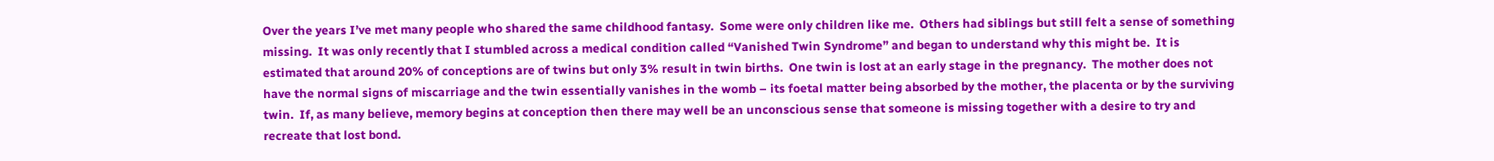Over the years I’ve met many people who shared the same childhood fantasy.  Some were only children like me.  Others had siblings but still felt a sense of something missing.  It was only recently that I stumbled across a medical condition called “Vanished Twin Syndrome” and began to understand why this might be.  It is estimated that around 20% of conceptions are of twins but only 3% result in twin births.  One twin is lost at an early stage in the pregnancy.  The mother does not have the normal signs of miscarriage and the twin essentially vanishes in the womb – its foetal matter being absorbed by the mother, the placenta or by the surviving twin.  If, as many believe, memory begins at conception then there may well be an unconscious sense that someone is missing together with a desire to try and recreate that lost bond.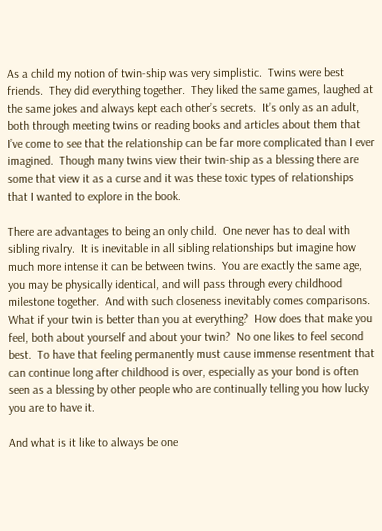As a child my notion of twin-ship was very simplistic.  Twins were best friends.  They did everything together.  They liked the same games, laughed at the same jokes and always kept each other’s secrets.  It’s only as an adult, both through meeting twins or reading books and articles about them that I’ve come to see that the relationship can be far more complicated than I ever imagined.  Though many twins view their twin-ship as a blessing there are some that view it as a curse and it was these toxic types of relationships that I wanted to explore in the book.

There are advantages to being an only child.  One never has to deal with sibling rivalry.  It is inevitable in all sibling relationships but imagine how much more intense it can be between twins.  You are exactly the same age, you may be physically identical, and will pass through every childhood milestone together.  And with such closeness inevitably comes comparisons.  What if your twin is better than you at everything?  How does that make you feel, both about yourself and about your twin?  No one likes to feel second best.  To have that feeling permanently must cause immense resentment that can continue long after childhood is over, especially as your bond is often seen as a blessing by other people who are continually telling you how lucky you are to have it.

And what is it like to always be one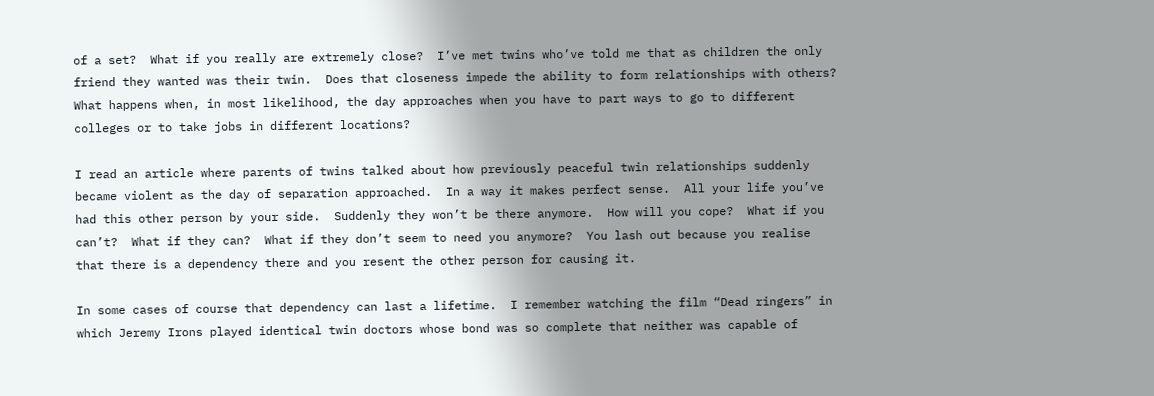of a set?  What if you really are extremely close?  I’ve met twins who’ve told me that as children the only friend they wanted was their twin.  Does that closeness impede the ability to form relationships with others?  What happens when, in most likelihood, the day approaches when you have to part ways to go to different colleges or to take jobs in different locations?

I read an article where parents of twins talked about how previously peaceful twin relationships suddenly became violent as the day of separation approached.  In a way it makes perfect sense.  All your life you’ve had this other person by your side.  Suddenly they won’t be there anymore.  How will you cope?  What if you can’t?  What if they can?  What if they don’t seem to need you anymore?  You lash out because you realise that there is a dependency there and you resent the other person for causing it.

In some cases of course that dependency can last a lifetime.  I remember watching the film “Dead ringers” in which Jeremy Irons played identical twin doctors whose bond was so complete that neither was capable of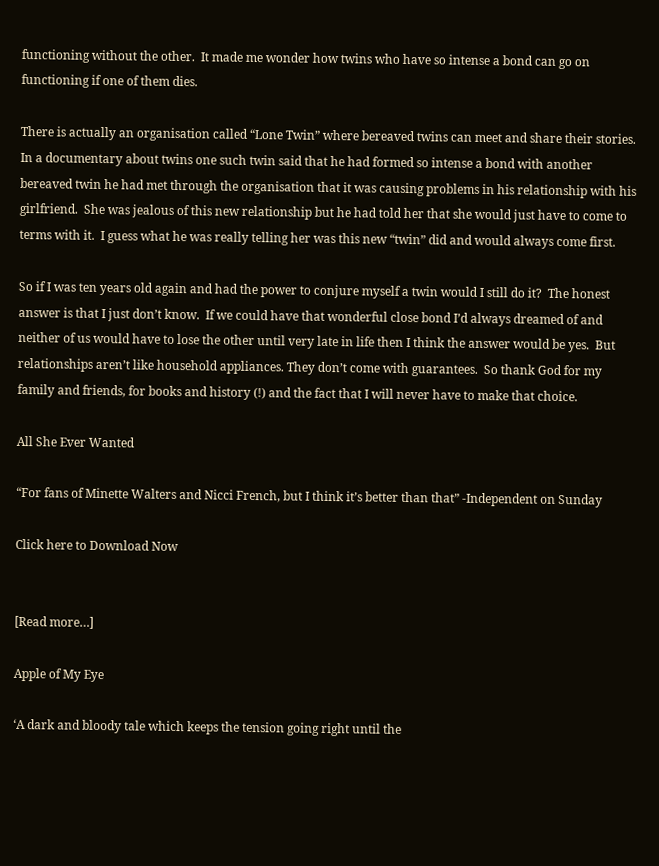functioning without the other.  It made me wonder how twins who have so intense a bond can go on functioning if one of them dies.

There is actually an organisation called “Lone Twin” where bereaved twins can meet and share their stories.  In a documentary about twins one such twin said that he had formed so intense a bond with another bereaved twin he had met through the organisation that it was causing problems in his relationship with his girlfriend.  She was jealous of this new relationship but he had told her that she would just have to come to terms with it.  I guess what he was really telling her was this new “twin” did and would always come first.

So if I was ten years old again and had the power to conjure myself a twin would I still do it?  The honest answer is that I just don’t know.  If we could have that wonderful close bond I’d always dreamed of and neither of us would have to lose the other until very late in life then I think the answer would be yes.  But relationships aren’t like household appliances. They don’t come with guarantees.  So thank God for my family and friends, for books and history (!) and the fact that I will never have to make that choice.

All She Ever Wanted

“For fans of Minette Walters and Nicci French, but I think it’s better than that” -Independent on Sunday

Click here to Download Now


[Read more…]

Apple of My Eye

‘A dark and bloody tale which keeps the tension going right until the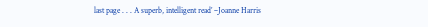last page . . . A superb, intelligent read’ –Joanne Harris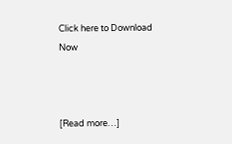Click here to Download Now



[Read more…]